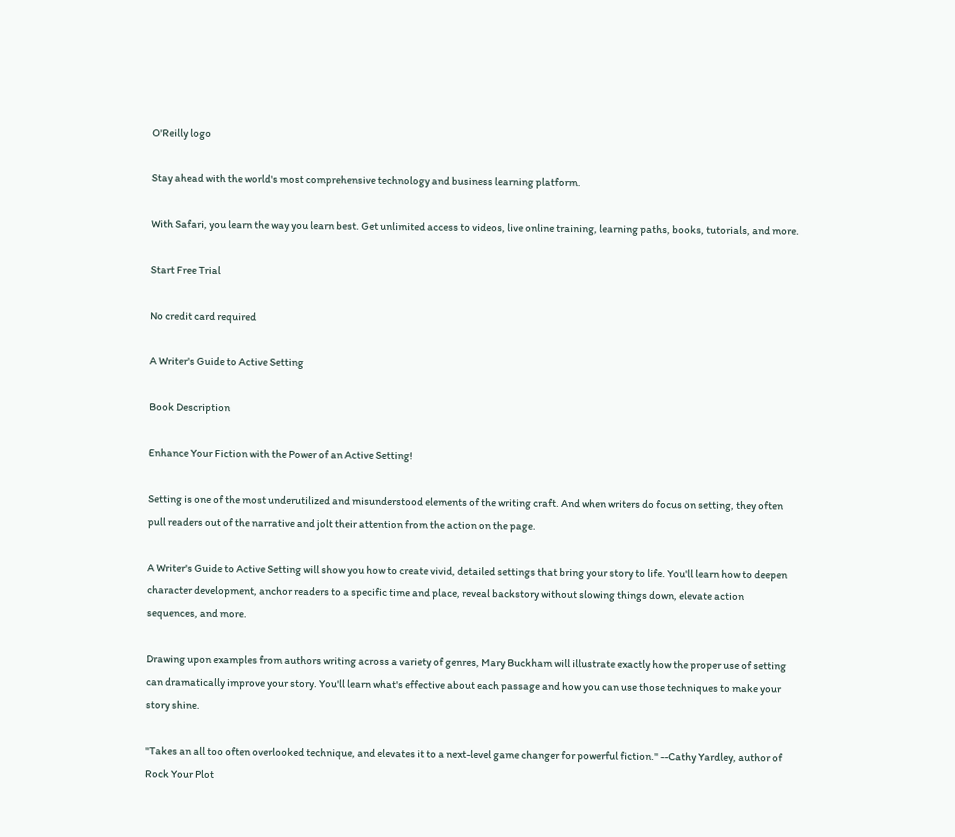O'Reilly logo

Stay ahead with the world's most comprehensive technology and business learning platform.

With Safari, you learn the way you learn best. Get unlimited access to videos, live online training, learning paths, books, tutorials, and more.

Start Free Trial

No credit card required

A Writer's Guide to Active Setting

Book Description

Enhance Your Fiction with the Power of an Active Setting!

Setting is one of the most underutilized and misunderstood elements of the writing craft. And when writers do focus on setting, they often pull readers out of the narrative and jolt their attention from the action on the page.

A Writer's Guide to Active Setting will show you how to create vivid, detailed settings that bring your story to life. You'll learn how to deepen character development, anchor readers to a specific time and place, reveal backstory without slowing things down, elevate action sequences, and more.

Drawing upon examples from authors writing across a variety of genres, Mary Buckham will illustrate exactly how the proper use of setting can dramatically improve your story. You'll learn what's effective about each passage and how you can use those techniques to make your story shine.

"Takes an all too often overlooked technique, and elevates it to a next-level game changer for powerful fiction." --Cathy Yardley, author of Rock Your Plot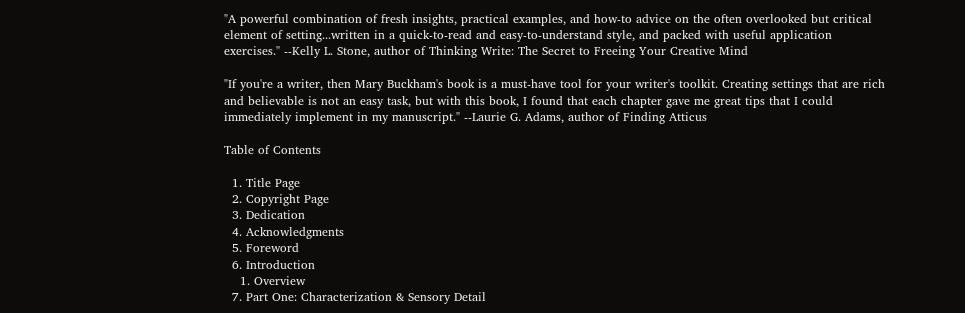"A powerful combination of fresh insights, practical examples, and how-to advice on the often overlooked but critical element of setting...written in a quick-to-read and easy-to-understand style, and packed with useful application exercises." --Kelly L. Stone, author of Thinking Write: The Secret to Freeing Your Creative Mind

"If you're a writer, then Mary Buckham's book is a must-have tool for your writer's toolkit. Creating settings that are rich and believable is not an easy task, but with this book, I found that each chapter gave me great tips that I could immediately implement in my manuscript." --Laurie G. Adams, author of Finding Atticus

Table of Contents

  1. Title Page
  2. Copyright Page
  3. Dedication
  4. Acknowledgments
  5. Foreword
  6. Introduction
    1. Overview
  7. Part One: Characterization & Sensory Detail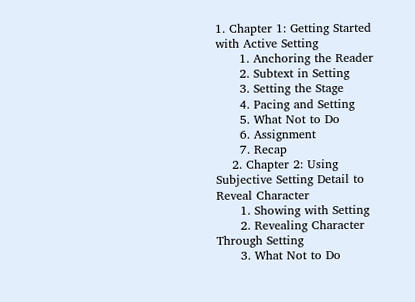1. Chapter 1: Getting Started with Active Setting
      1. Anchoring the Reader
      2. Subtext in Setting
      3. Setting the Stage
      4. Pacing and Setting
      5. What Not to Do
      6. Assignment
      7. Recap
    2. Chapter 2: Using Subjective Setting Detail to Reveal Character
      1. Showing with Setting
      2. Revealing Character Through Setting
      3. What Not to Do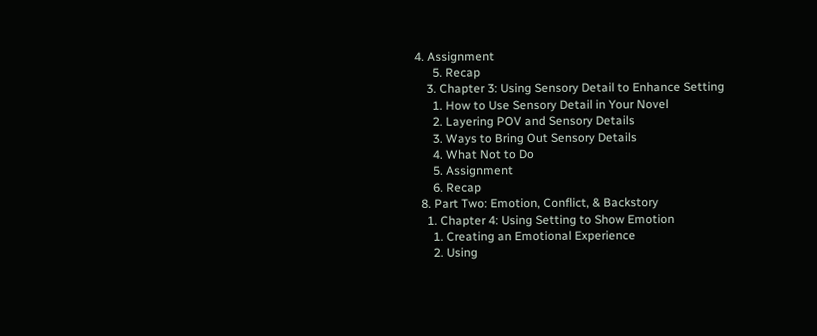4. Assignment
      5. Recap
    3. Chapter 3: Using Sensory Detail to Enhance Setting
      1. How to Use Sensory Detail in Your Novel
      2. Layering POV and Sensory Details
      3. Ways to Bring Out Sensory Details
      4. What Not to Do
      5. Assignment
      6. Recap
  8. Part Two: Emotion, Conflict, & Backstory
    1. Chapter 4: Using Setting to Show Emotion
      1. Creating an Emotional Experience
      2. Using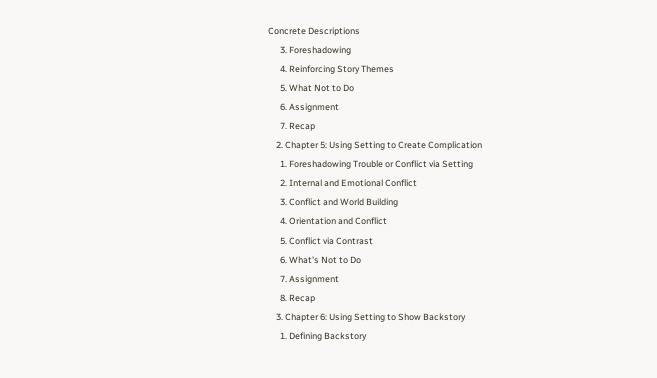Concrete Descriptions
      3. Foreshadowing
      4. Reinforcing Story Themes
      5. What Not to Do
      6. Assignment
      7. Recap
    2. Chapter 5: Using Setting to Create Complication
      1. Foreshadowing Trouble or Conflict via Setting
      2. Internal and Emotional Conflict
      3. Conflict and World Building
      4. Orientation and Conflict
      5. Conflict via Contrast
      6. What's Not to Do
      7. Assignment
      8. Recap
    3. Chapter 6: Using Setting to Show Backstory
      1. Defining Backstory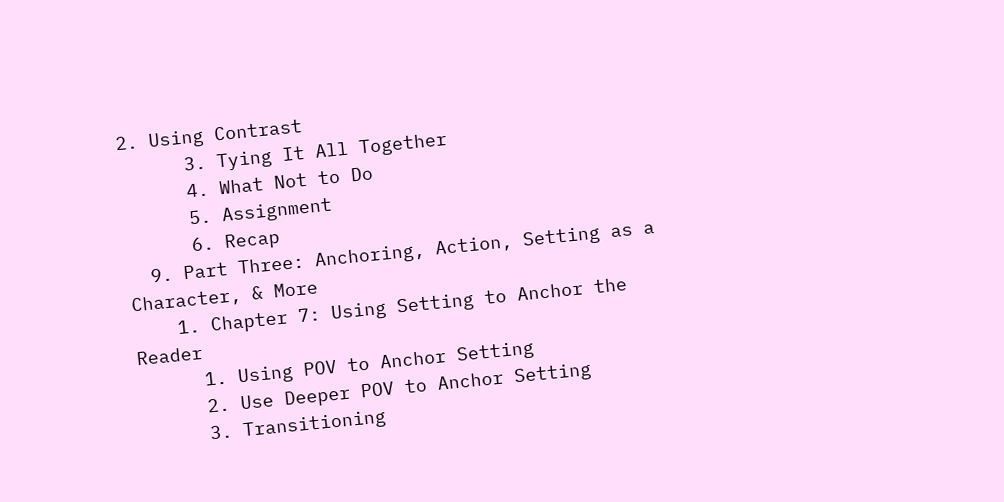2. Using Contrast
      3. Tying It All Together
      4. What Not to Do
      5. Assignment
      6. Recap
  9. Part Three: Anchoring, Action, Setting as a Character, & More
    1. Chapter 7: Using Setting to Anchor the Reader
      1. Using POV to Anchor Setting
      2. Use Deeper POV to Anchor Setting
      3. Transitioning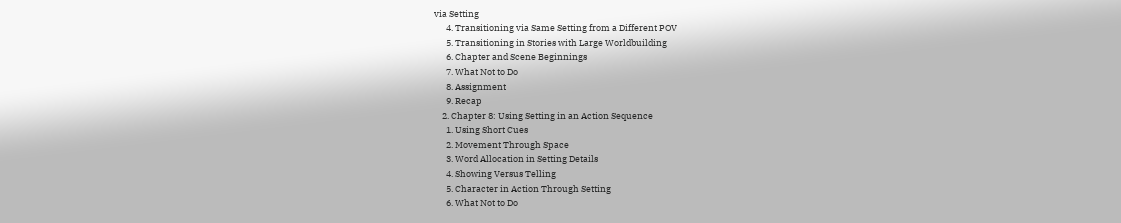via Setting
      4. Transitioning via Same Setting from a Different POV
      5. Transitioning in Stories with Large Worldbuilding
      6. Chapter and Scene Beginnings
      7. What Not to Do
      8. Assignment
      9. Recap
    2. Chapter 8: Using Setting in an Action Sequence
      1. Using Short Cues
      2. Movement Through Space
      3. Word Allocation in Setting Details
      4. Showing Versus Telling
      5. Character in Action Through Setting
      6. What Not to Do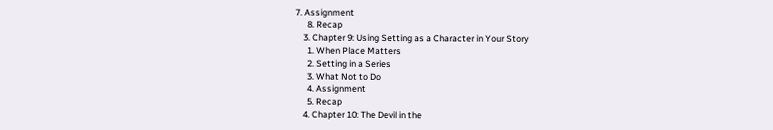7. Assignment
      8. Recap
    3. Chapter 9: Using Setting as a Character in Your Story
      1. When Place Matters
      2. Setting in a Series
      3. What Not to Do
      4. Assignment
      5. Recap
    4. Chapter 10: The Devil in the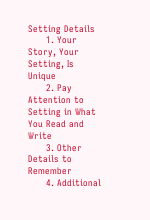Setting Details
      1. Your Story, Your Setting, Is Unique
      2. Pay Attention to Setting in What You Read and Write
      3. Other Details to Remember
      4. Additional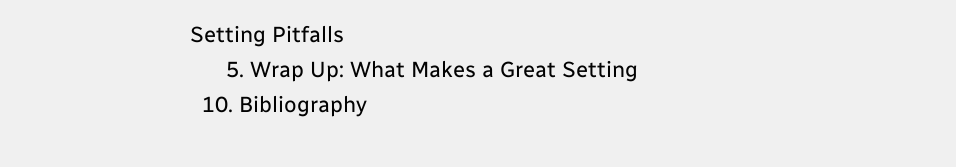Setting Pitfalls
      5. Wrap Up: What Makes a Great Setting
  10. Bibliography